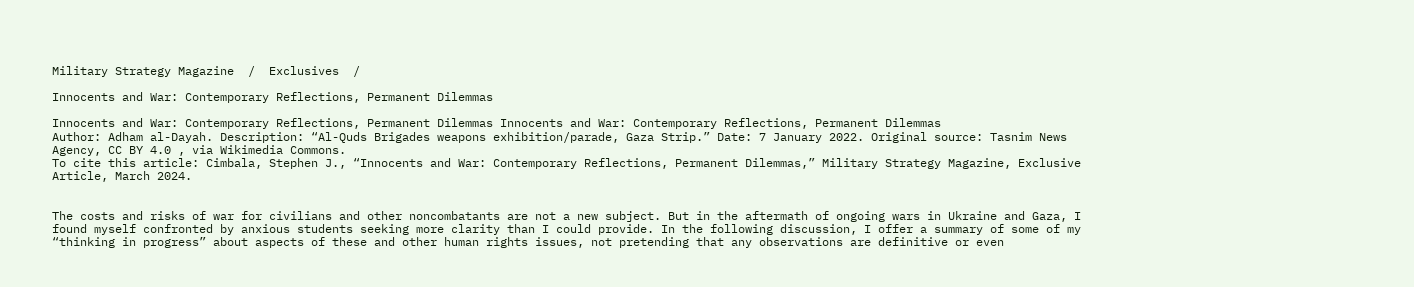Military Strategy Magazine  /  Exclusives  /

Innocents and War: Contemporary Reflections, Permanent Dilemmas

Innocents and War: Contemporary Reflections, Permanent Dilemmas Innocents and War: Contemporary Reflections, Permanent Dilemmas
Author: Adham al-Dayah. Description: “Al-Quds Brigades weapons exhibition/parade, Gaza Strip.” Date: 7 January 2022. Original source: Tasnim News Agency, CC BY 4.0 , via Wikimedia Commons.
To cite this article: Cimbala, Stephen J., “Innocents and War: Contemporary Reflections, Permanent Dilemmas,” Military Strategy Magazine, Exclusive Article, March 2024.


The costs and risks of war for civilians and other noncombatants are not a new subject. But in the aftermath of ongoing wars in Ukraine and Gaza, I found myself confronted by anxious students seeking more clarity than I could provide. In the following discussion, I offer a summary of some of my “thinking in progress” about aspects of these and other human rights issues, not pretending that any observations are definitive or even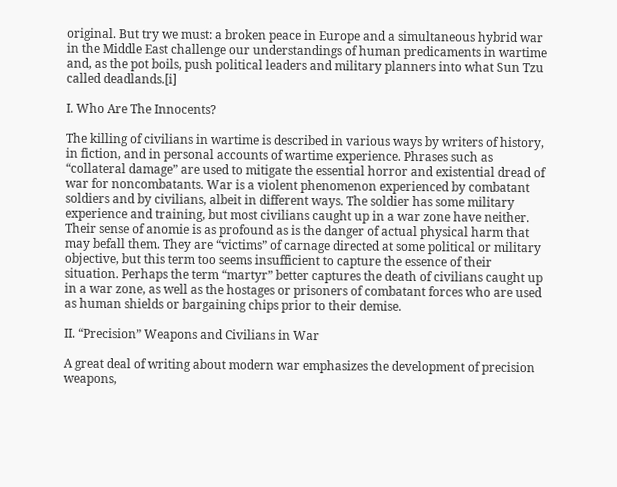original. But try we must: a broken peace in Europe and a simultaneous hybrid war in the Middle East challenge our understandings of human predicaments in wartime and, as the pot boils, push political leaders and military planners into what Sun Tzu called deadlands.[i]

I. Who Are The Innocents?

The killing of civilians in wartime is described in various ways by writers of history, in fiction, and in personal accounts of wartime experience. Phrases such as “collateral damage” are used to mitigate the essential horror and existential dread of war for noncombatants. War is a violent phenomenon experienced by combatant soldiers and by civilians, albeit in different ways. The soldier has some military experience and training, but most civilians caught up in a war zone have neither. Their sense of anomie is as profound as is the danger of actual physical harm that may befall them. They are “victims” of carnage directed at some political or military objective, but this term too seems insufficient to capture the essence of their situation. Perhaps the term “martyr” better captures the death of civilians caught up in a war zone, as well as the hostages or prisoners of combatant forces who are used as human shields or bargaining chips prior to their demise.

II. “Precision” Weapons and Civilians in War

A great deal of writing about modern war emphasizes the development of precision weapons,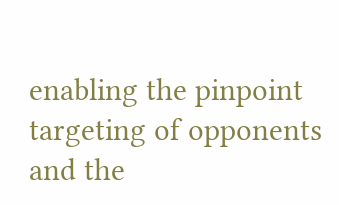enabling the pinpoint targeting of opponents and the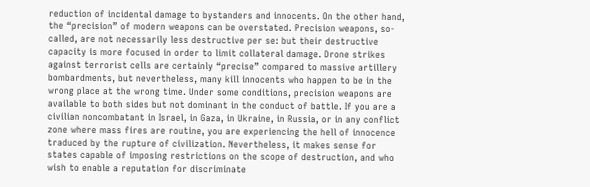reduction of incidental damage to bystanders and innocents. On the other hand, the “precision” of modern weapons can be overstated. Precision weapons, so-called, are not necessarily less destructive per se: but their destructive capacity is more focused in order to limit collateral damage. Drone strikes against terrorist cells are certainly “precise” compared to massive artillery bombardments, but nevertheless, many kill innocents who happen to be in the wrong place at the wrong time. Under some conditions, precision weapons are available to both sides but not dominant in the conduct of battle. If you are a civilian noncombatant in Israel, in Gaza, in Ukraine, in Russia, or in any conflict zone where mass fires are routine, you are experiencing the hell of innocence traduced by the rupture of civilization. Nevertheless, it makes sense for states capable of imposing restrictions on the scope of destruction, and who wish to enable a reputation for discriminate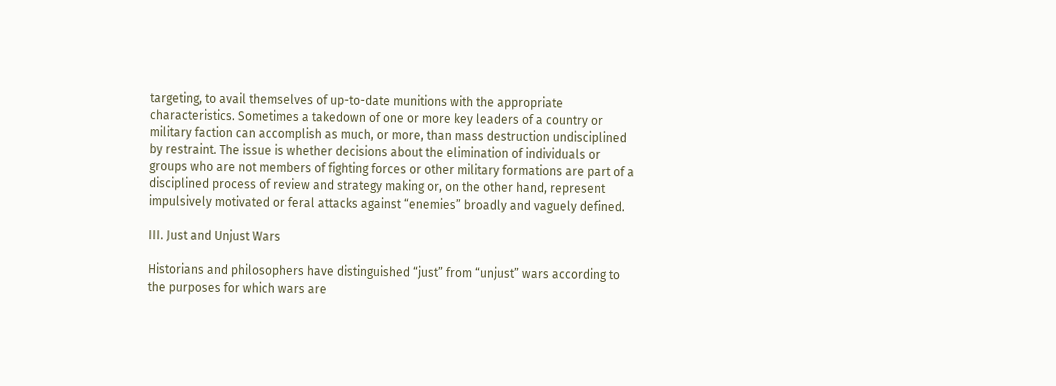targeting, to avail themselves of up-to-date munitions with the appropriate characteristics. Sometimes a takedown of one or more key leaders of a country or military faction can accomplish as much, or more, than mass destruction undisciplined by restraint. The issue is whether decisions about the elimination of individuals or groups who are not members of fighting forces or other military formations are part of a disciplined process of review and strategy making or, on the other hand, represent impulsively motivated or feral attacks against “enemies” broadly and vaguely defined.

III. Just and Unjust Wars

Historians and philosophers have distinguished “just” from “unjust” wars according to the purposes for which wars are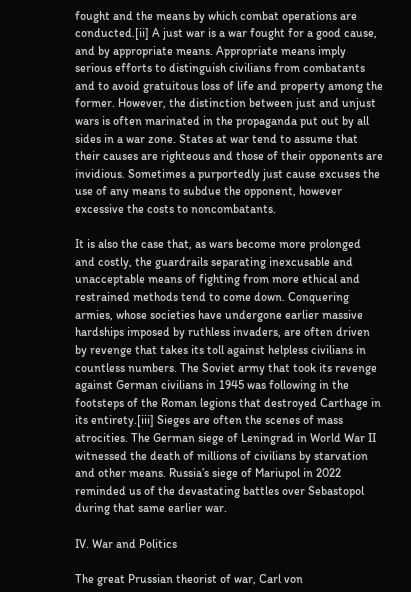fought and the means by which combat operations are conducted.[ii] A just war is a war fought for a good cause, and by appropriate means. Appropriate means imply serious efforts to distinguish civilians from combatants and to avoid gratuitous loss of life and property among the former. However, the distinction between just and unjust wars is often marinated in the propaganda put out by all sides in a war zone. States at war tend to assume that their causes are righteous and those of their opponents are invidious. Sometimes a purportedly just cause excuses the use of any means to subdue the opponent, however excessive the costs to noncombatants.

It is also the case that, as wars become more prolonged and costly, the guardrails separating inexcusable and unacceptable means of fighting from more ethical and restrained methods tend to come down. Conquering armies, whose societies have undergone earlier massive hardships imposed by ruthless invaders, are often driven by revenge that takes its toll against helpless civilians in countless numbers. The Soviet army that took its revenge against German civilians in 1945 was following in the footsteps of the Roman legions that destroyed Carthage in its entirety.[iii] Sieges are often the scenes of mass atrocities. The German siege of Leningrad in World War II witnessed the death of millions of civilians by starvation and other means. Russia’s siege of Mariupol in 2022 reminded us of the devastating battles over Sebastopol during that same earlier war.

IV. War and Politics

The great Prussian theorist of war, Carl von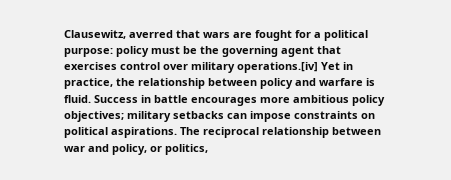Clausewitz, averred that wars are fought for a political purpose: policy must be the governing agent that exercises control over military operations.[iv] Yet in practice, the relationship between policy and warfare is fluid. Success in battle encourages more ambitious policy objectives; military setbacks can impose constraints on political aspirations. The reciprocal relationship between war and policy, or politics,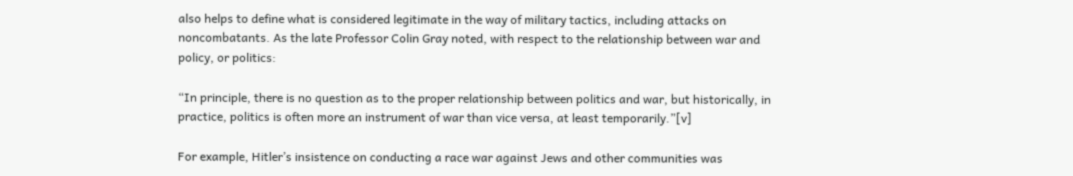also helps to define what is considered legitimate in the way of military tactics, including attacks on noncombatants. As the late Professor Colin Gray noted, with respect to the relationship between war and policy, or politics:

“In principle, there is no question as to the proper relationship between politics and war, but historically, in practice, politics is often more an instrument of war than vice versa, at least temporarily.”[v]

For example, Hitler’s insistence on conducting a race war against Jews and other communities was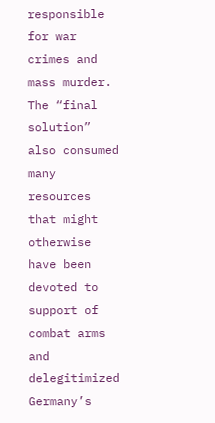responsible for war crimes and mass murder. The “final solution” also consumed many resources that might otherwise have been devoted to support of combat arms and delegitimized Germany’s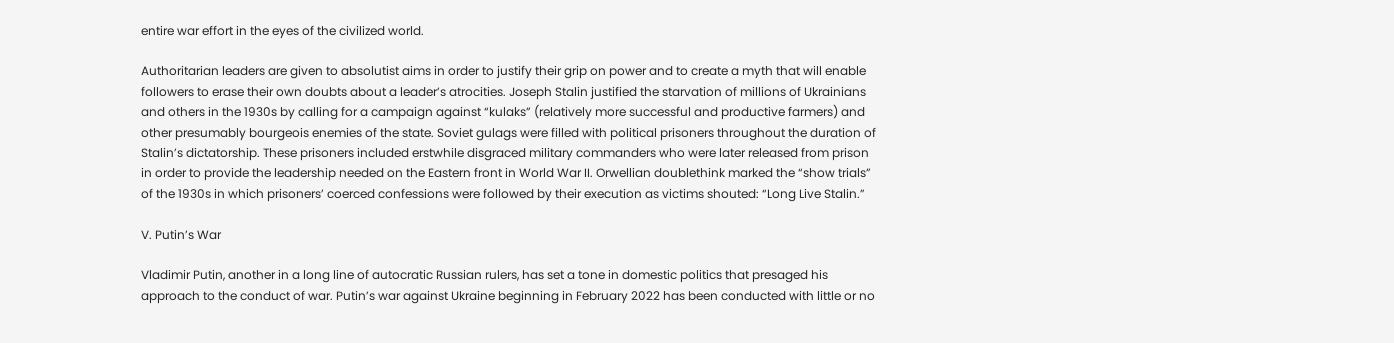entire war effort in the eyes of the civilized world.

Authoritarian leaders are given to absolutist aims in order to justify their grip on power and to create a myth that will enable followers to erase their own doubts about a leader’s atrocities. Joseph Stalin justified the starvation of millions of Ukrainians and others in the 1930s by calling for a campaign against “kulaks” (relatively more successful and productive farmers) and other presumably bourgeois enemies of the state. Soviet gulags were filled with political prisoners throughout the duration of Stalin’s dictatorship. These prisoners included erstwhile disgraced military commanders who were later released from prison in order to provide the leadership needed on the Eastern front in World War II. Orwellian doublethink marked the “show trials” of the 1930s in which prisoners’ coerced confessions were followed by their execution as victims shouted: “Long Live Stalin.”

V. Putin’s War

Vladimir Putin, another in a long line of autocratic Russian rulers, has set a tone in domestic politics that presaged his approach to the conduct of war. Putin’s war against Ukraine beginning in February 2022 has been conducted with little or no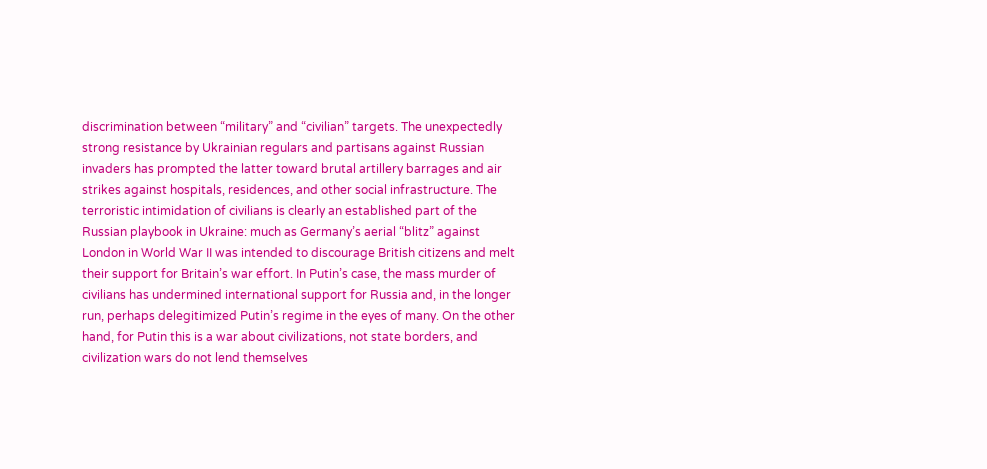discrimination between “military” and “civilian” targets. The unexpectedly strong resistance by Ukrainian regulars and partisans against Russian invaders has prompted the latter toward brutal artillery barrages and air strikes against hospitals, residences, and other social infrastructure. The terroristic intimidation of civilians is clearly an established part of the Russian playbook in Ukraine: much as Germany’s aerial “blitz” against London in World War II was intended to discourage British citizens and melt their support for Britain’s war effort. In Putin’s case, the mass murder of civilians has undermined international support for Russia and, in the longer run, perhaps delegitimized Putin’s regime in the eyes of many. On the other hand, for Putin this is a war about civilizations, not state borders, and civilization wars do not lend themselves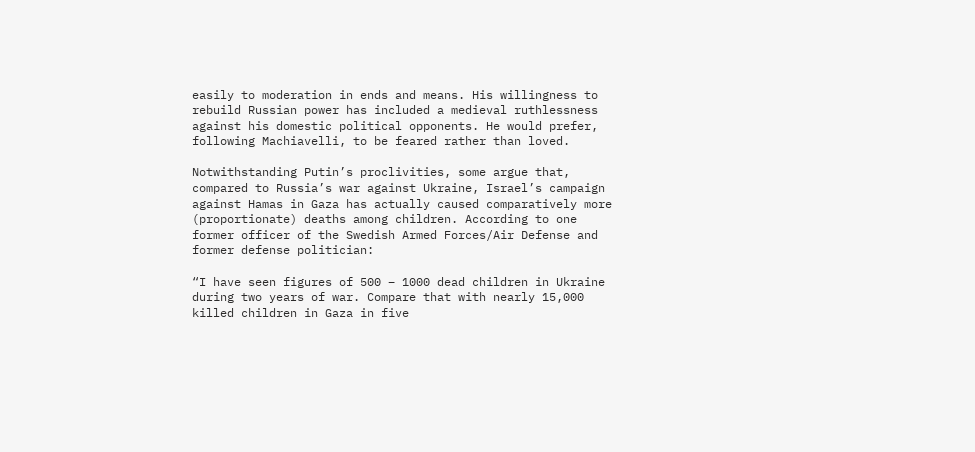easily to moderation in ends and means. His willingness to rebuild Russian power has included a medieval ruthlessness against his domestic political opponents. He would prefer, following Machiavelli, to be feared rather than loved.

Notwithstanding Putin’s proclivities, some argue that, compared to Russia’s war against Ukraine, Israel’s campaign against Hamas in Gaza has actually caused comparatively more (proportionate) deaths among children. According to one former officer of the Swedish Armed Forces/Air Defense and former defense politician:

“I have seen figures of 500 – 1000 dead children in Ukraine during two years of war. Compare that with nearly 15,000 killed children in Gaza in five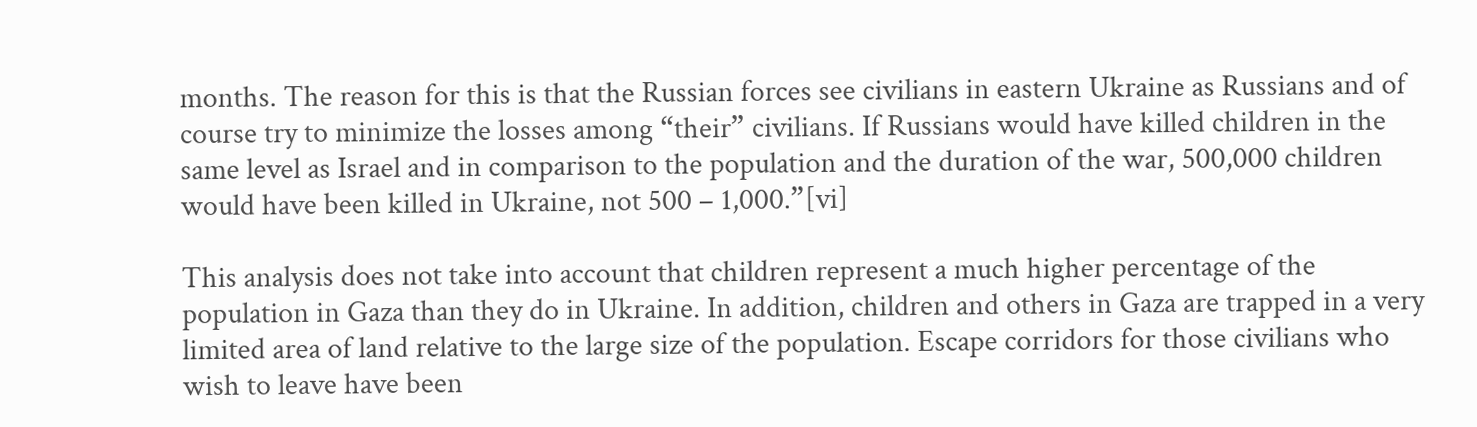months. The reason for this is that the Russian forces see civilians in eastern Ukraine as Russians and of course try to minimize the losses among “their” civilians. If Russians would have killed children in the same level as Israel and in comparison to the population and the duration of the war, 500,000 children would have been killed in Ukraine, not 500 – 1,000.”[vi]

This analysis does not take into account that children represent a much higher percentage of the population in Gaza than they do in Ukraine. In addition, children and others in Gaza are trapped in a very limited area of land relative to the large size of the population. Escape corridors for those civilians who wish to leave have been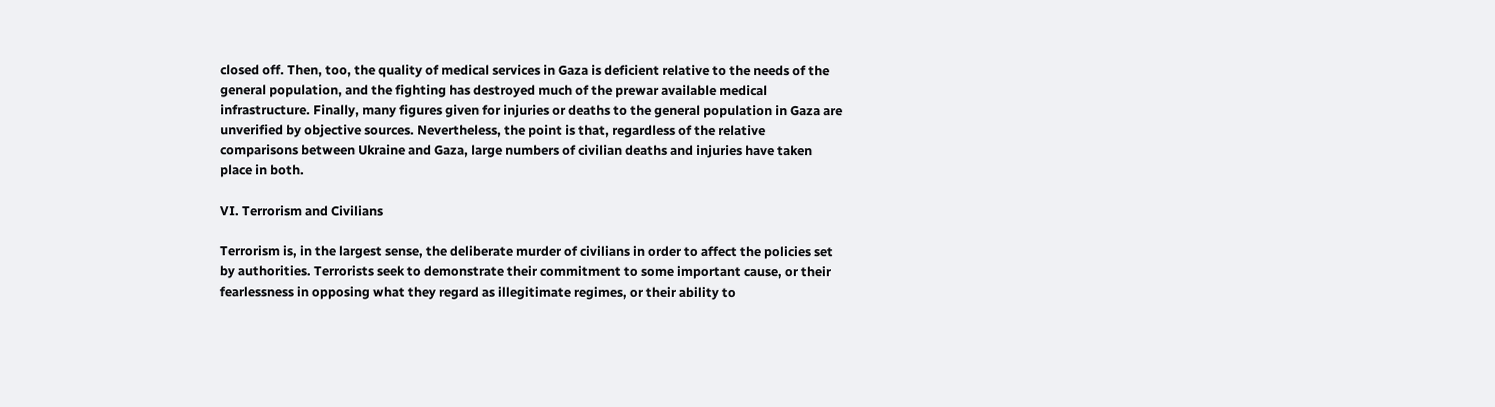closed off. Then, too, the quality of medical services in Gaza is deficient relative to the needs of the general population, and the fighting has destroyed much of the prewar available medical infrastructure. Finally, many figures given for injuries or deaths to the general population in Gaza are unverified by objective sources. Nevertheless, the point is that, regardless of the relative comparisons between Ukraine and Gaza, large numbers of civilian deaths and injuries have taken place in both.

VI. Terrorism and Civilians

Terrorism is, in the largest sense, the deliberate murder of civilians in order to affect the policies set by authorities. Terrorists seek to demonstrate their commitment to some important cause, or their fearlessness in opposing what they regard as illegitimate regimes, or their ability to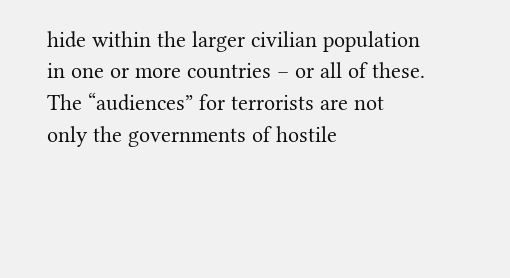hide within the larger civilian population in one or more countries – or all of these. The “audiences” for terrorists are not only the governments of hostile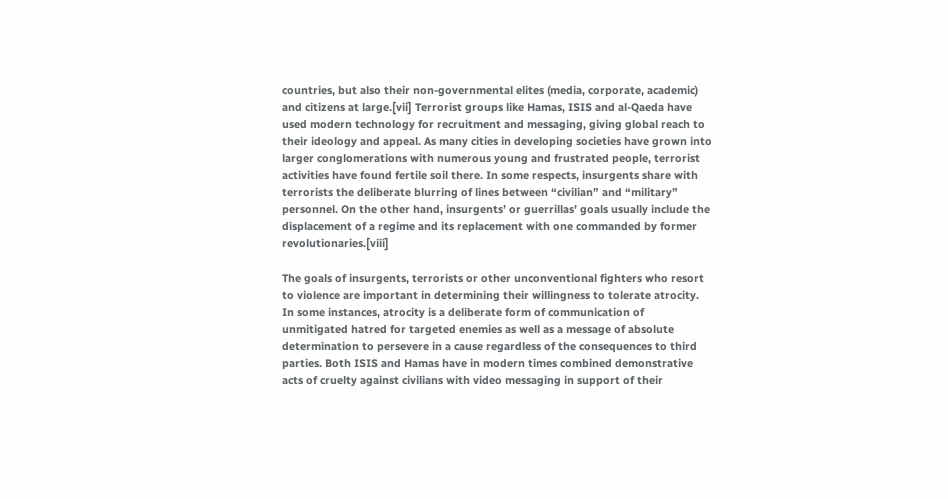countries, but also their non-governmental elites (media, corporate, academic) and citizens at large.[vii] Terrorist groups like Hamas, ISIS and al-Qaeda have used modern technology for recruitment and messaging, giving global reach to their ideology and appeal. As many cities in developing societies have grown into larger conglomerations with numerous young and frustrated people, terrorist activities have found fertile soil there. In some respects, insurgents share with terrorists the deliberate blurring of lines between “civilian” and “military” personnel. On the other hand, insurgents’ or guerrillas’ goals usually include the displacement of a regime and its replacement with one commanded by former revolutionaries.[viii]

The goals of insurgents, terrorists or other unconventional fighters who resort to violence are important in determining their willingness to tolerate atrocity. In some instances, atrocity is a deliberate form of communication of unmitigated hatred for targeted enemies as well as a message of absolute determination to persevere in a cause regardless of the consequences to third parties. Both ISIS and Hamas have in modern times combined demonstrative acts of cruelty against civilians with video messaging in support of their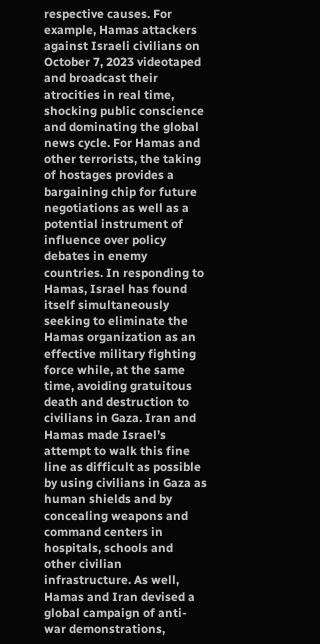respective causes. For example, Hamas attackers against Israeli civilians on October 7, 2023 videotaped and broadcast their atrocities in real time, shocking public conscience and dominating the global news cycle. For Hamas and other terrorists, the taking of hostages provides a bargaining chip for future negotiations as well as a potential instrument of influence over policy debates in enemy countries. In responding to Hamas, Israel has found itself simultaneously seeking to eliminate the Hamas organization as an effective military fighting force while, at the same time, avoiding gratuitous death and destruction to civilians in Gaza. Iran and Hamas made Israel’s attempt to walk this fine line as difficult as possible by using civilians in Gaza as human shields and by concealing weapons and command centers in hospitals, schools and other civilian infrastructure. As well, Hamas and Iran devised a global campaign of anti-war demonstrations,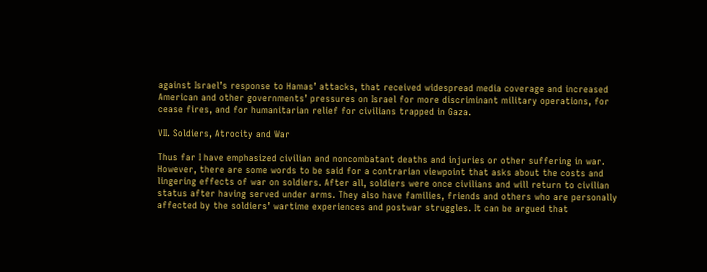against Israel’s response to Hamas’ attacks, that received widespread media coverage and increased American and other governments’ pressures on Israel for more discriminant military operations, for cease fires, and for humanitarian relief for civilians trapped in Gaza.

VII. Soldiers, Atrocity and War

Thus far I have emphasized civilian and noncombatant deaths and injuries or other suffering in war. However, there are some words to be said for a contrarian viewpoint that asks about the costs and lingering effects of war on soldiers. After all, soldiers were once civilians and will return to civilian status after having served under arms. They also have families, friends and others who are personally affected by the soldiers’ wartime experiences and postwar struggles. It can be argued that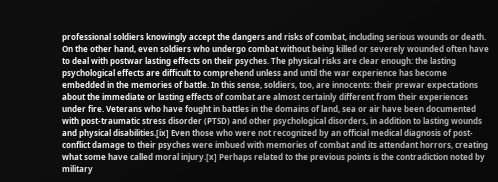professional soldiers knowingly accept the dangers and risks of combat, including serious wounds or death. On the other hand, even soldiers who undergo combat without being killed or severely wounded often have to deal with postwar lasting effects on their psyches. The physical risks are clear enough: the lasting psychological effects are difficult to comprehend unless and until the war experience has become embedded in the memories of battle. In this sense, soldiers, too, are innocents: their prewar expectations about the immediate or lasting effects of combat are almost certainly different from their experiences under fire. Veterans who have fought in battles in the domains of land, sea or air have been documented with post-traumatic stress disorder (PTSD) and other psychological disorders, in addition to lasting wounds and physical disabilities.[ix] Even those who were not recognized by an official medical diagnosis of post-conflict damage to their psyches were imbued with memories of combat and its attendant horrors, creating what some have called moral injury.[x] Perhaps related to the previous points is the contradiction noted by military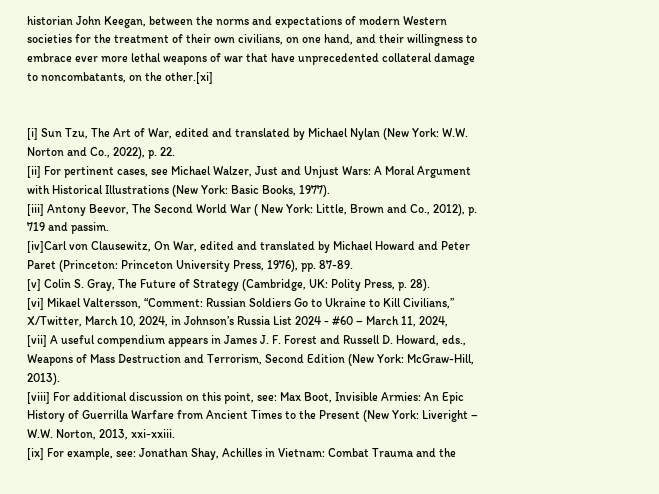historian John Keegan, between the norms and expectations of modern Western societies for the treatment of their own civilians, on one hand, and their willingness to embrace ever more lethal weapons of war that have unprecedented collateral damage to noncombatants, on the other.[xi]


[i] Sun Tzu, The Art of War, edited and translated by Michael Nylan (New York: W.W. Norton and Co., 2022), p. 22.
[ii] For pertinent cases, see Michael Walzer, Just and Unjust Wars: A Moral Argument with Historical Illustrations (New York: Basic Books, 1977).
[iii] Antony Beevor, The Second World War ( New York: Little, Brown and Co., 2012), p. 719 and passim.
[iv]Carl von Clausewitz, On War, edited and translated by Michael Howard and Peter Paret (Princeton: Princeton University Press, 1976), pp. 87-89.
[v] Colin S. Gray, The Future of Strategy (Cambridge, UK: Polity Press, p. 28).
[vi] Mikael Valtersson, “Comment: Russian Soldiers Go to Ukraine to Kill Civilians,” X/Twitter, March 10, 2024, in Johnson’s Russia List 2024 - #60 – March 11, 2024,
[vii] A useful compendium appears in James J. F. Forest and Russell D. Howard, eds., Weapons of Mass Destruction and Terrorism, Second Edition (New York: McGraw-Hill, 2013).
[viii] For additional discussion on this point, see: Max Boot, Invisible Armies: An Epic History of Guerrilla Warfare from Ancient Times to the Present (New York: Liveright – W.W. Norton, 2013, xxi-xxiii.
[ix] For example, see: Jonathan Shay, Achilles in Vietnam: Combat Trauma and the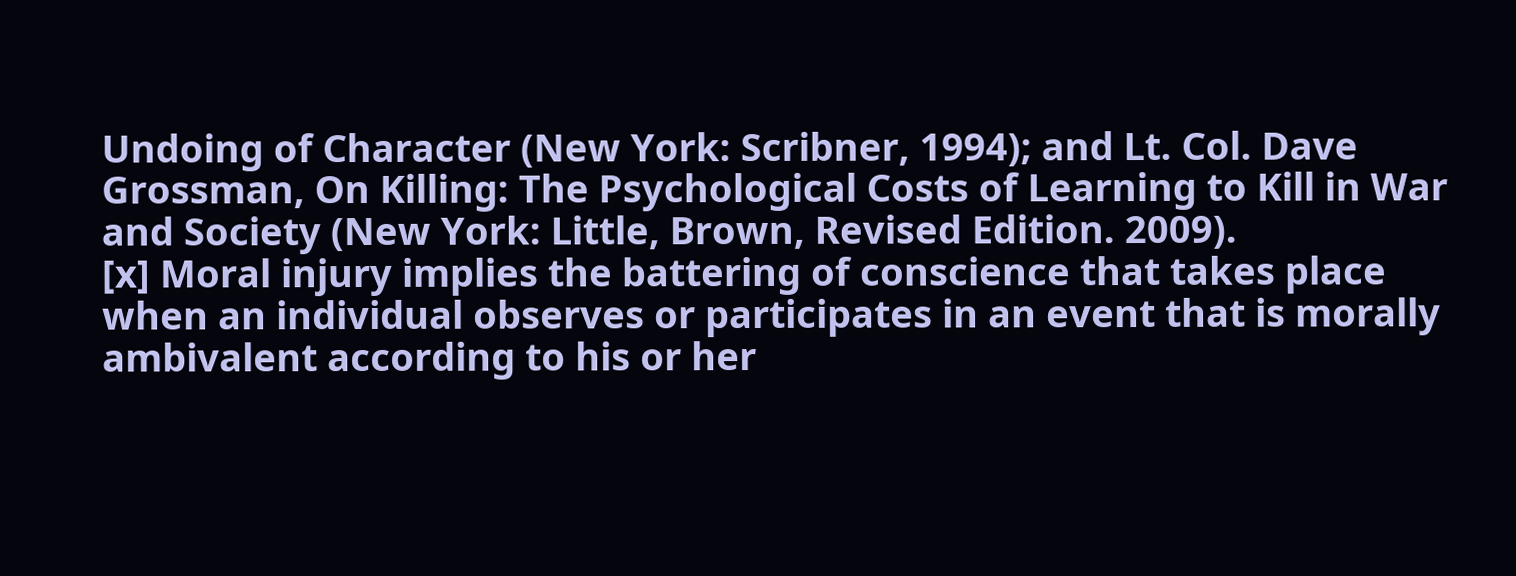Undoing of Character (New York: Scribner, 1994); and Lt. Col. Dave Grossman, On Killing: The Psychological Costs of Learning to Kill in War and Society (New York: Little, Brown, Revised Edition. 2009).
[x] Moral injury implies the battering of conscience that takes place when an individual observes or participates in an event that is morally ambivalent according to his or her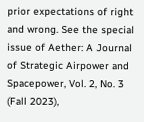prior expectations of right and wrong. See the special issue of Aether: A Journal of Strategic Airpower and Spacepower, Vol. 2, No. 3 (Fall 2023),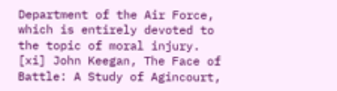Department of the Air Force, which is entirely devoted to the topic of moral injury.
[xi] John Keegan, The Face of Battle: A Study of Agincourt,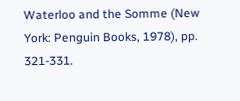Waterloo and the Somme (New York: Penguin Books, 1978), pp. 321-331.